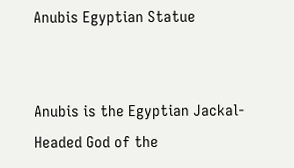Anubis Egyptian Statue


Anubis is the Egyptian Jackal-Headed God of the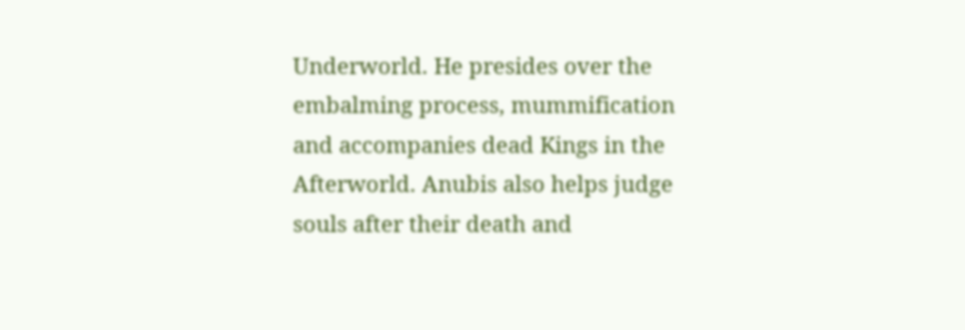Underworld. He presides over the embalming process, mummification and accompanies dead Kings in the Afterworld. Anubis also helps judge souls after their death and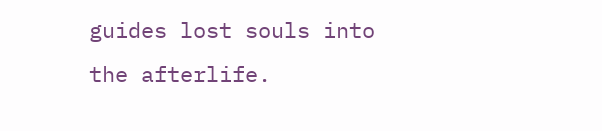guides lost souls into the afterlife.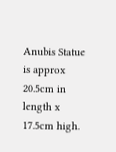Anubis Statue is approx 20.5cm in length x 17.5cm high.